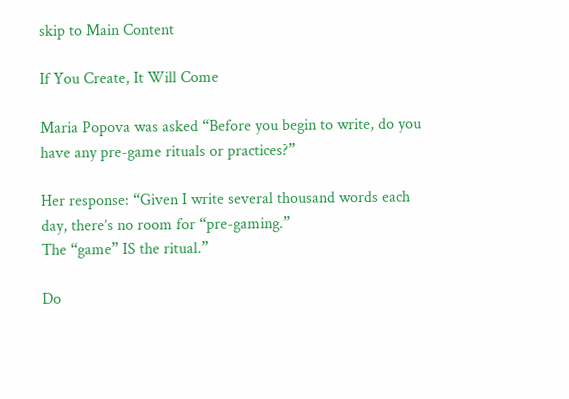skip to Main Content

If You Create, It Will Come

Maria Popova was asked “Before you begin to write, do you have any pre-game rituals or practices?”

Her response: “Given I write several thousand words each day, there’s no room for “pre-gaming.”
The “game” IS the ritual.”

Do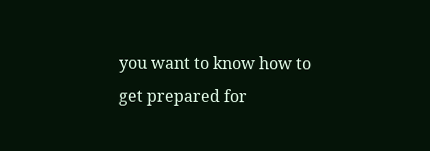you want to know how to get prepared for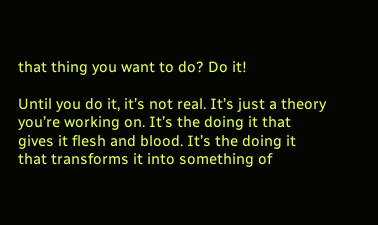that thing you want to do? Do it!

Until you do it, it’s not real. It’s just a theory you’re working on. It’s the doing it that gives it flesh and blood. It’s the doing it that transforms it into something of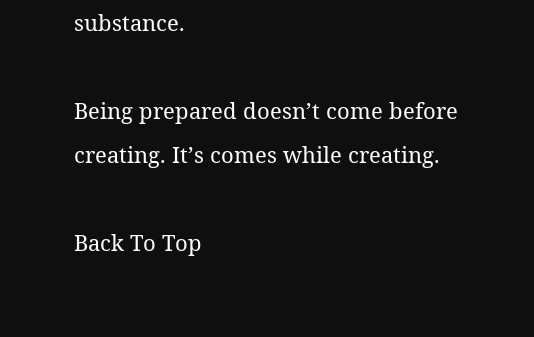substance.

Being prepared doesn’t come before creating. It’s comes while creating.

Back To Top